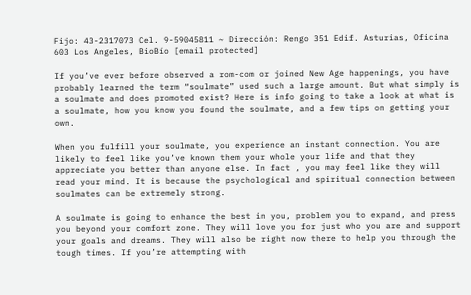Fijo: 43-2317073 Cel. 9-59045811 ~ Dirección: Rengo 351 Edif. Asturias, Oficina 603 Los Angeles, BioBío [email protected]

If you’ve ever before observed a rom-com or joined New Age happenings, you have probably learned the term “soulmate” used such a large amount. But what simply is a soulmate and does promoted exist? Here is info going to take a look at what is a soulmate, how you know you found the soulmate, and a few tips on getting your own.

When you fulfill your soulmate, you experience an instant connection. You are likely to feel like you’ve known them your whole your life and that they appreciate you better than anyone else. In fact , you may feel like they will read your mind. It is because the psychological and spiritual connection between soulmates can be extremely strong.

A soulmate is going to enhance the best in you, problem you to expand, and press you beyond your comfort zone. They will love you for just who you are and support your goals and dreams. They will also be right now there to help you through the tough times. If you’re attempting with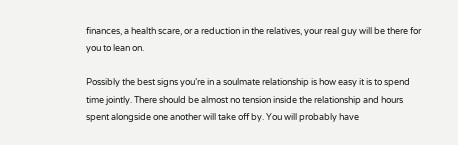finances, a health scare, or a reduction in the relatives, your real guy will be there for you to lean on.

Possibly the best signs you’re in a soulmate relationship is how easy it is to spend time jointly. There should be almost no tension inside the relationship and hours spent alongside one another will take off by. You will probably have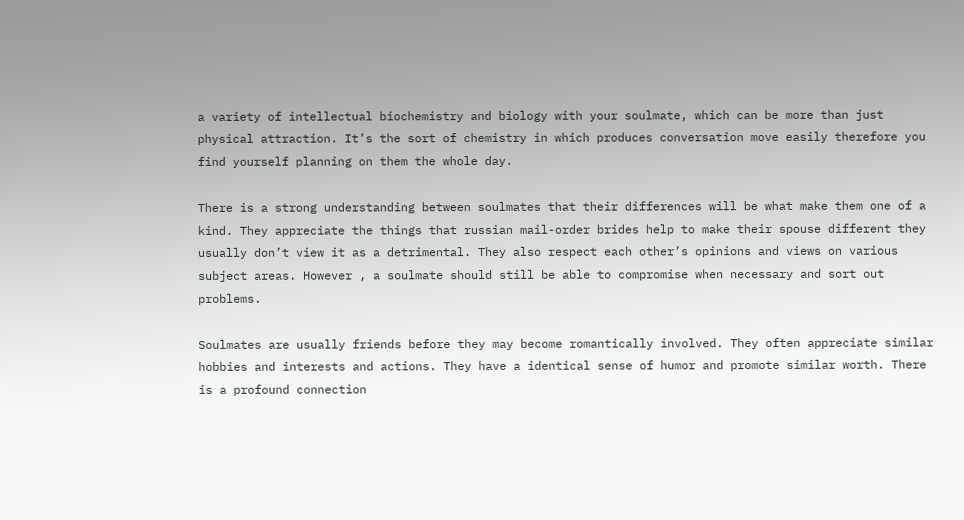a variety of intellectual biochemistry and biology with your soulmate, which can be more than just physical attraction. It’s the sort of chemistry in which produces conversation move easily therefore you find yourself planning on them the whole day.

There is a strong understanding between soulmates that their differences will be what make them one of a kind. They appreciate the things that russian mail-order brides help to make their spouse different they usually don’t view it as a detrimental. They also respect each other’s opinions and views on various subject areas. However , a soulmate should still be able to compromise when necessary and sort out problems.

Soulmates are usually friends before they may become romantically involved. They often appreciate similar hobbies and interests and actions. They have a identical sense of humor and promote similar worth. There is a profound connection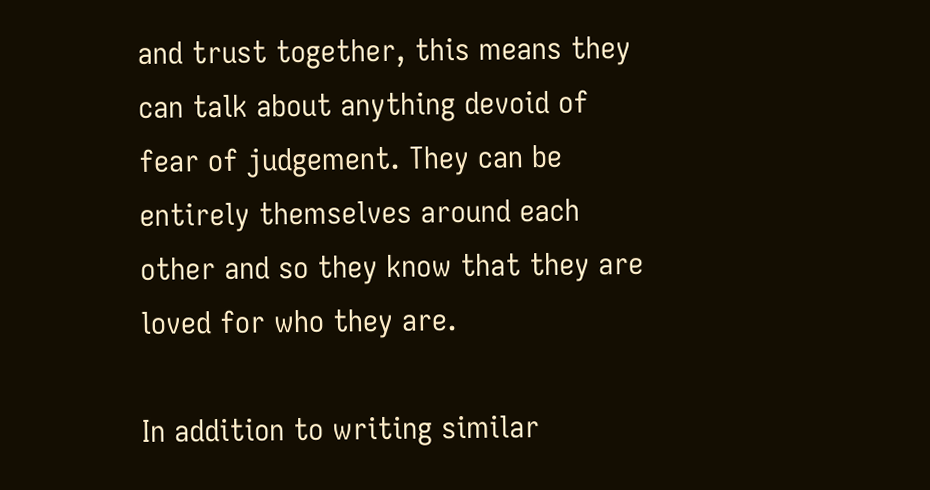and trust together, this means they can talk about anything devoid of fear of judgement. They can be entirely themselves around each other and so they know that they are loved for who they are.

In addition to writing similar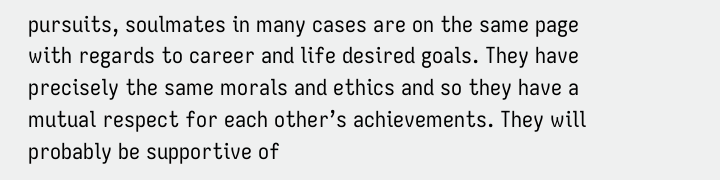pursuits, soulmates in many cases are on the same page with regards to career and life desired goals. They have precisely the same morals and ethics and so they have a mutual respect for each other’s achievements. They will probably be supportive of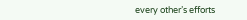every other’s efforts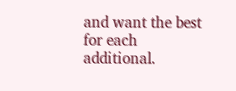and want the best for each additional.